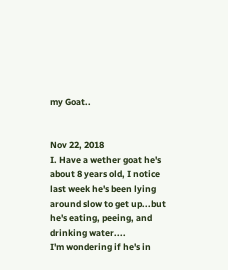my Goat..


Nov 22, 2018
I. Have a wether goat he's about 8 years old, I notice last week he's been lying around slow to get up...but he's eating, peeing, and drinking water....
I'm wondering if he's in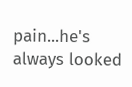pain...he's always looked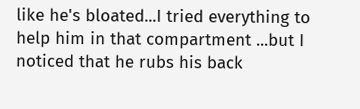like he's bloated...I tried everything to help him in that compartment ...but I noticed that he rubs his back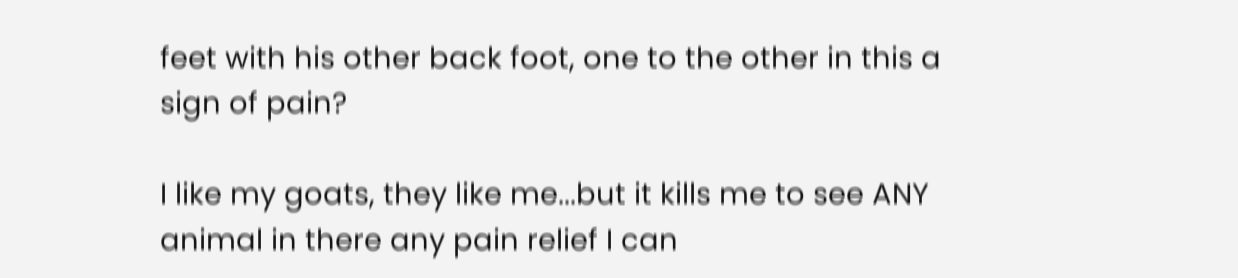feet with his other back foot, one to the other in this a sign of pain?

I like my goats, they like me...but it kills me to see ANY animal in there any pain relief I can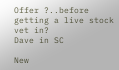Offer ?..before getting a live stock vet in?
Dave in SC

New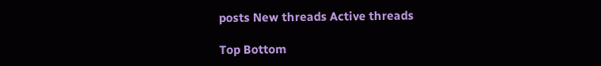posts New threads Active threads

Top Bottom